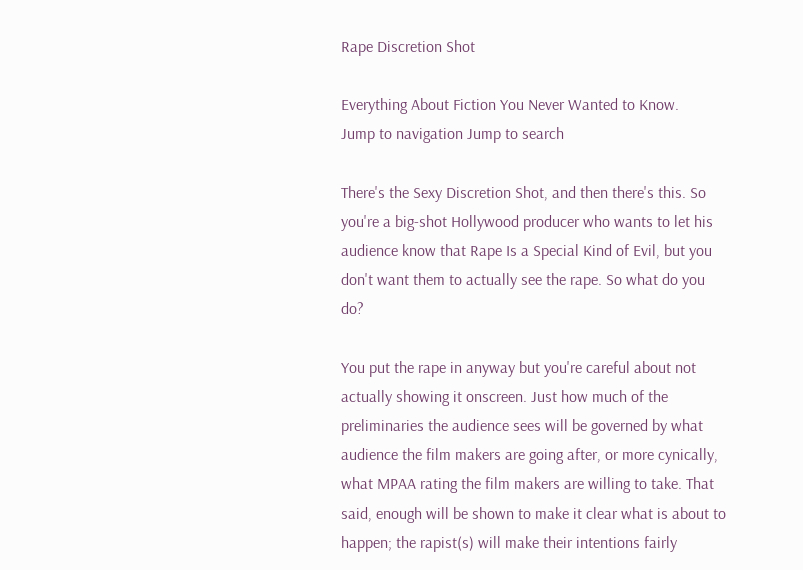Rape Discretion Shot

Everything About Fiction You Never Wanted to Know.
Jump to navigation Jump to search

There's the Sexy Discretion Shot, and then there's this. So you're a big-shot Hollywood producer who wants to let his audience know that Rape Is a Special Kind of Evil, but you don't want them to actually see the rape. So what do you do?

You put the rape in anyway but you're careful about not actually showing it onscreen. Just how much of the preliminaries the audience sees will be governed by what audience the film makers are going after, or more cynically, what MPAA rating the film makers are willing to take. That said, enough will be shown to make it clear what is about to happen; the rapist(s) will make their intentions fairly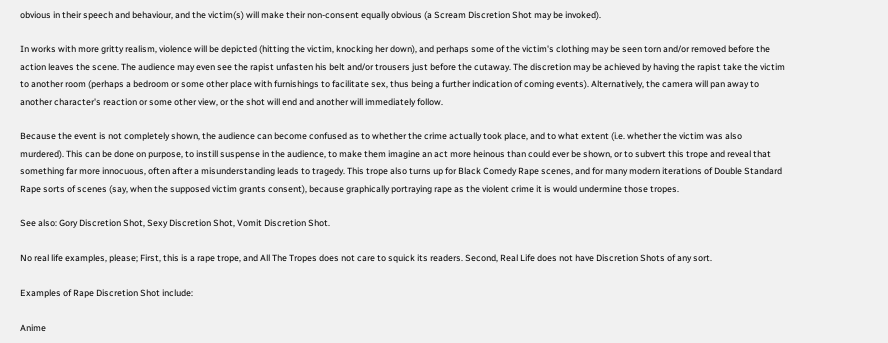obvious in their speech and behaviour, and the victim(s) will make their non-consent equally obvious (a Scream Discretion Shot may be invoked).

In works with more gritty realism, violence will be depicted (hitting the victim, knocking her down), and perhaps some of the victim's clothing may be seen torn and/or removed before the action leaves the scene. The audience may even see the rapist unfasten his belt and/or trousers just before the cutaway. The discretion may be achieved by having the rapist take the victim to another room (perhaps a bedroom or some other place with furnishings to facilitate sex, thus being a further indication of coming events). Alternatively, the camera will pan away to another character's reaction or some other view, or the shot will end and another will immediately follow.

Because the event is not completely shown, the audience can become confused as to whether the crime actually took place, and to what extent (i.e. whether the victim was also murdered). This can be done on purpose, to instill suspense in the audience, to make them imagine an act more heinous than could ever be shown, or to subvert this trope and reveal that something far more innocuous, often after a misunderstanding leads to tragedy. This trope also turns up for Black Comedy Rape scenes, and for many modern iterations of Double Standard Rape sorts of scenes (say, when the supposed victim grants consent), because graphically portraying rape as the violent crime it is would undermine those tropes.

See also: Gory Discretion Shot, Sexy Discretion Shot, Vomit Discretion Shot.

No real life examples, please; First, this is a rape trope, and All The Tropes does not care to squick its readers. Second, Real Life does not have Discretion Shots of any sort.

Examples of Rape Discretion Shot include:

Anime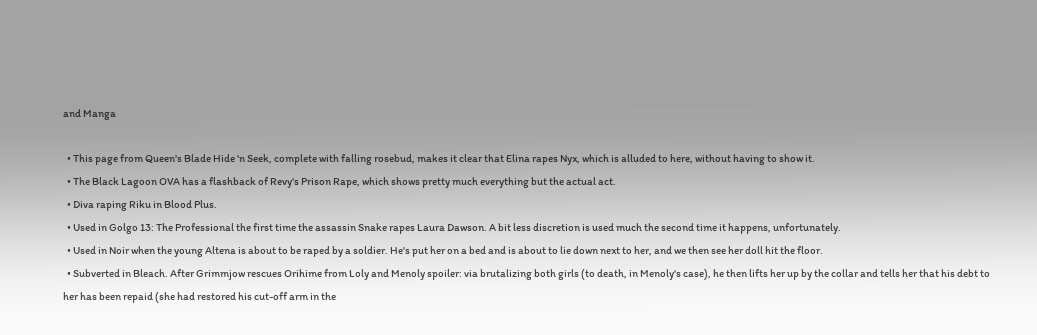and Manga

  • This page from Queen's Blade Hide 'n Seek, complete with falling rosebud, makes it clear that Elina rapes Nyx, which is alluded to here, without having to show it.
  • The Black Lagoon OVA has a flashback of Revy's Prison Rape, which shows pretty much everything but the actual act.
  • Diva raping Riku in Blood Plus.
  • Used in Golgo 13: The Professional the first time the assassin Snake rapes Laura Dawson. A bit less discretion is used much the second time it happens, unfortunately.
  • Used in Noir when the young Altena is about to be raped by a soldier. He's put her on a bed and is about to lie down next to her, and we then see her doll hit the floor.
  • Subverted in Bleach. After Grimmjow rescues Orihime from Loly and Menoly spoiler: via brutalizing both girls (to death, in Menoly's case), he then lifts her up by the collar and tells her that his debt to her has been repaid (she had restored his cut-off arm in the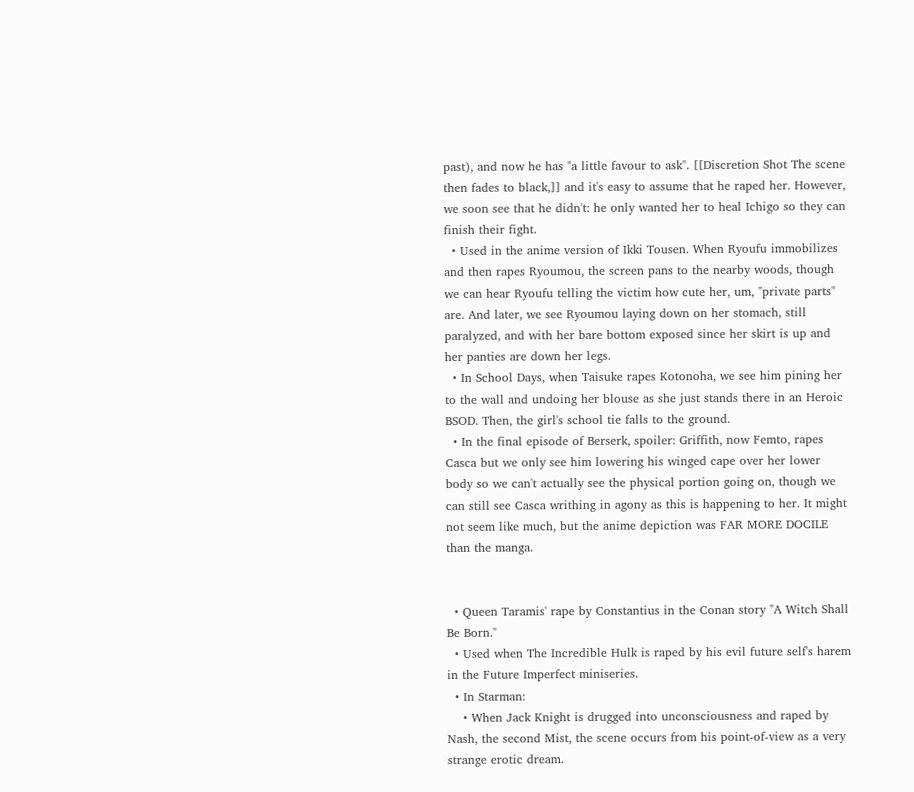past), and now he has "a little favour to ask". [[Discretion Shot The scene then fades to black,]] and it's easy to assume that he raped her. However, we soon see that he didn't: he only wanted her to heal Ichigo so they can finish their fight.
  • Used in the anime version of Ikki Tousen. When Ryoufu immobilizes and then rapes Ryoumou, the screen pans to the nearby woods, though we can hear Ryoufu telling the victim how cute her, um, "private parts" are. And later, we see Ryoumou laying down on her stomach, still paralyzed, and with her bare bottom exposed since her skirt is up and her panties are down her legs.
  • In School Days, when Taisuke rapes Kotonoha, we see him pining her to the wall and undoing her blouse as she just stands there in an Heroic BSOD. Then, the girl's school tie falls to the ground.
  • In the final episode of Berserk, spoiler: Griffith, now Femto, rapes Casca but we only see him lowering his winged cape over her lower body so we can't actually see the physical portion going on, though we can still see Casca writhing in agony as this is happening to her. It might not seem like much, but the anime depiction was FAR MORE DOCILE than the manga.


  • Queen Taramis' rape by Constantius in the Conan story "A Witch Shall Be Born."
  • Used when The Incredible Hulk is raped by his evil future self's harem in the Future Imperfect miniseries.
  • In Starman:
    • When Jack Knight is drugged into unconsciousness and raped by Nash, the second Mist, the scene occurs from his point-of-view as a very strange erotic dream.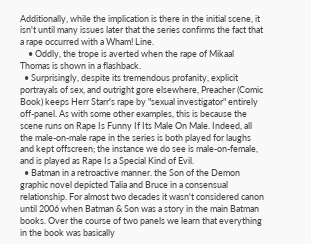Additionally, while the implication is there in the initial scene, it isn't until many issues later that the series confirms the fact that a rape occurred with a Wham! Line.
    • Oddly, the trope is averted when the rape of Mikaal Thomas is shown in a flashback.
  • Surprisingly, despite its tremendous profanity, explicit portrayals of sex, and outright gore elsewhere, Preacher (Comic Book) keeps Herr Starr's rape by "sexual investigator" entirely off-panel. As with some other examples, this is because the scene runs on Rape Is Funny If Its Male On Male. Indeed, all the male-on-male rape in the series is both played for laughs and kept offscreen; the instance we do see is male-on-female, and is played as Rape Is a Special Kind of Evil.
  • Batman in a retroactive manner. the Son of the Demon graphic novel depicted Talia and Bruce in a consensual relationship. For almost two decades it wasn't considered canon until 2006 when Batman & Son was a story in the main Batman books. Over the course of two panels we learn that everything in the book was basically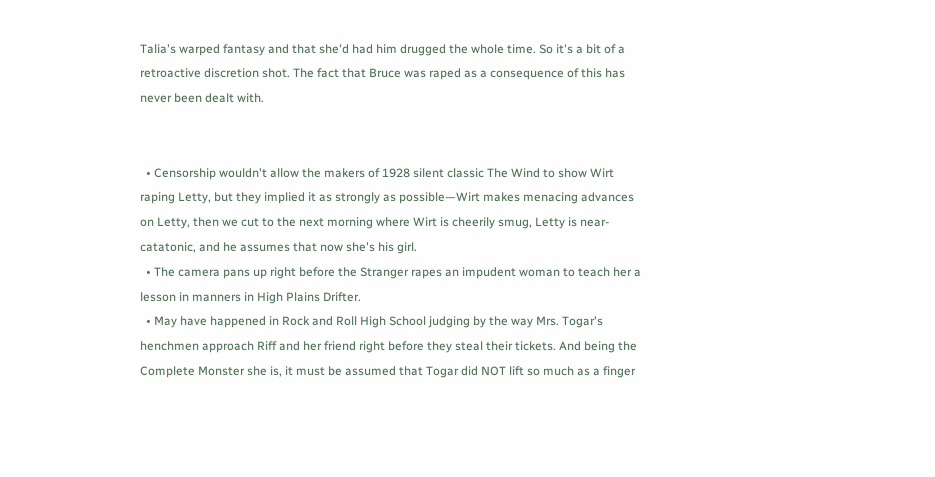Talia's warped fantasy and that she'd had him drugged the whole time. So it's a bit of a retroactive discretion shot. The fact that Bruce was raped as a consequence of this has never been dealt with.


  • Censorship wouldn't allow the makers of 1928 silent classic The Wind to show Wirt raping Letty, but they implied it as strongly as possible—Wirt makes menacing advances on Letty, then we cut to the next morning where Wirt is cheerily smug, Letty is near-catatonic, and he assumes that now she's his girl.
  • The camera pans up right before the Stranger rapes an impudent woman to teach her a lesson in manners in High Plains Drifter.
  • May have happened in Rock and Roll High School judging by the way Mrs. Togar's henchmen approach Riff and her friend right before they steal their tickets. And being the Complete Monster she is, it must be assumed that Togar did NOT lift so much as a finger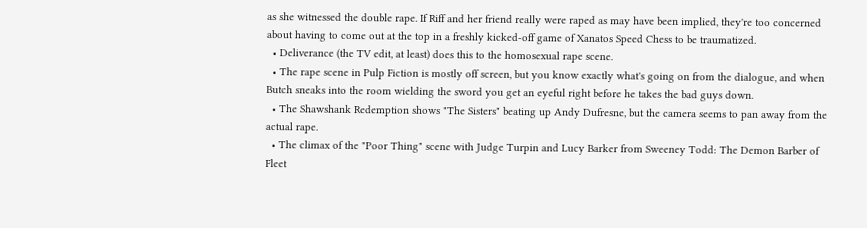as she witnessed the double rape. If Riff and her friend really were raped as may have been implied, they're too concerned about having to come out at the top in a freshly kicked-off game of Xanatos Speed Chess to be traumatized.
  • Deliverance (the TV edit, at least) does this to the homosexual rape scene.
  • The rape scene in Pulp Fiction is mostly off screen, but you know exactly what's going on from the dialogue, and when Butch sneaks into the room wielding the sword you get an eyeful right before he takes the bad guys down.
  • The Shawshank Redemption shows "The Sisters" beating up Andy Dufresne, but the camera seems to pan away from the actual rape.
  • The climax of the "Poor Thing" scene with Judge Turpin and Lucy Barker from Sweeney Todd: The Demon Barber of Fleet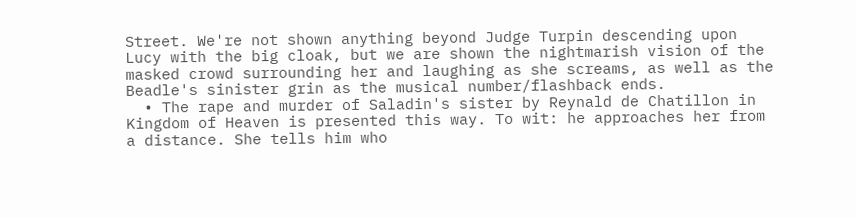Street. We're not shown anything beyond Judge Turpin descending upon Lucy with the big cloak, but we are shown the nightmarish vision of the masked crowd surrounding her and laughing as she screams, as well as the Beadle's sinister grin as the musical number/flashback ends.
  • The rape and murder of Saladin's sister by Reynald de Chatillon in Kingdom of Heaven is presented this way. To wit: he approaches her from a distance. She tells him who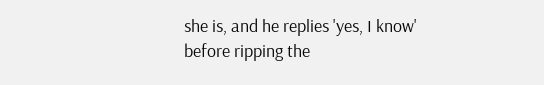she is, and he replies 'yes, I know' before ripping the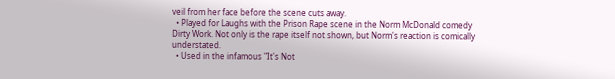veil from her face before the scene cuts away.
  • Played for Laughs with the Prison Rape scene in the Norm McDonald comedy Dirty Work. Not only is the rape itself not shown, but Norm's reaction is comically understated.
  • Used in the infamous "It's Not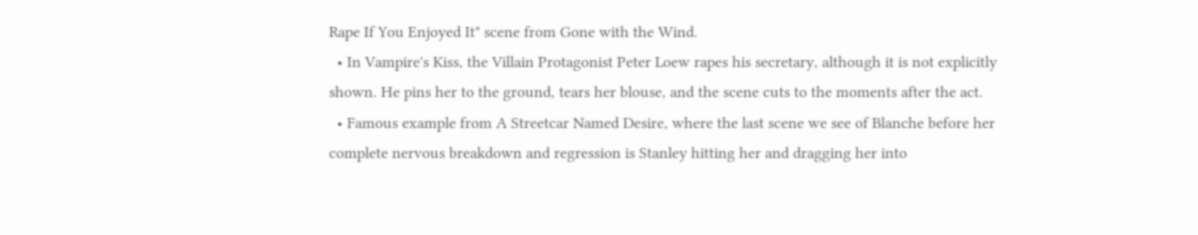Rape If You Enjoyed It" scene from Gone with the Wind.
  • In Vampire's Kiss, the Villain Protagonist Peter Loew rapes his secretary, although it is not explicitly shown. He pins her to the ground, tears her blouse, and the scene cuts to the moments after the act.
  • Famous example from A Streetcar Named Desire, where the last scene we see of Blanche before her complete nervous breakdown and regression is Stanley hitting her and dragging her into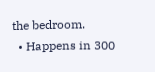the bedroom.
  • Happens in 300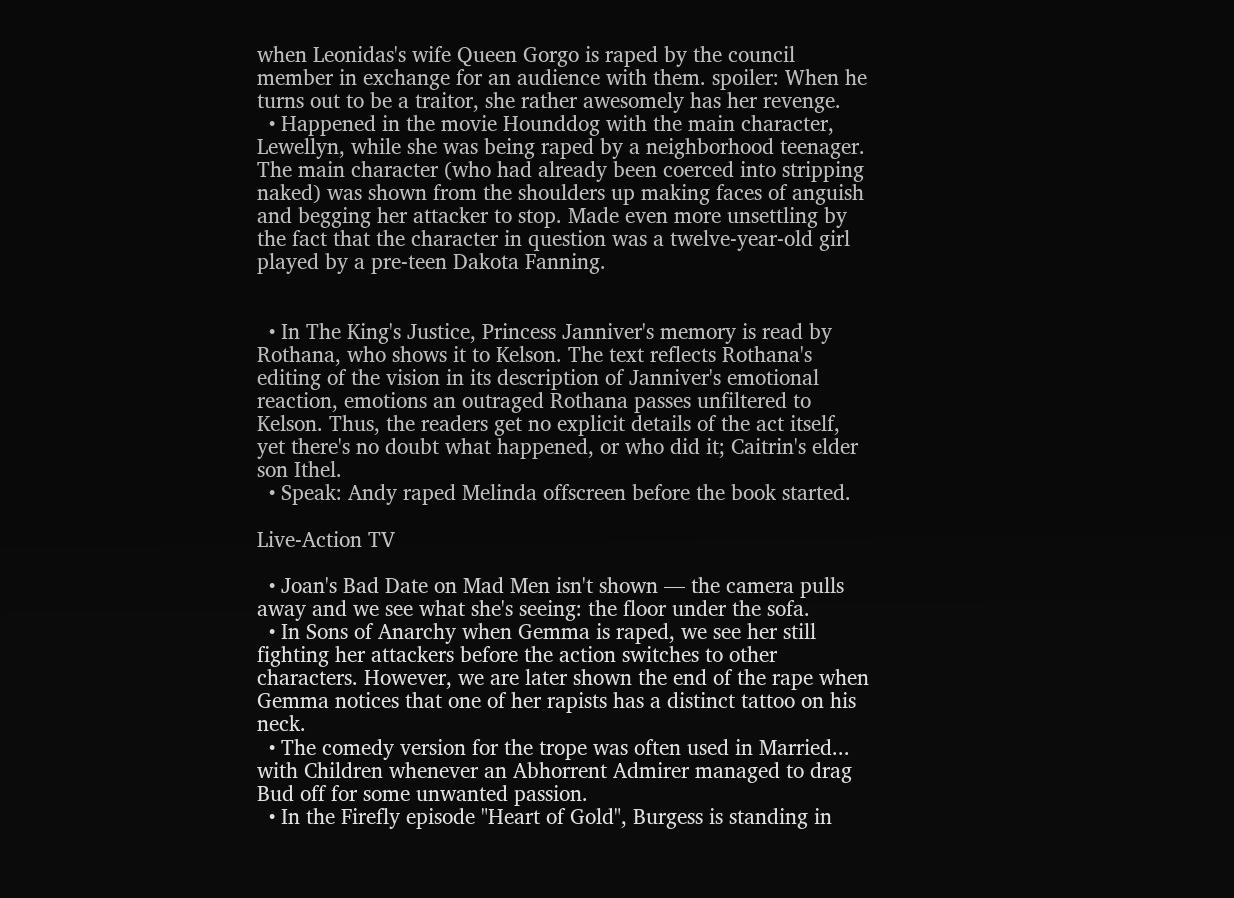when Leonidas's wife Queen Gorgo is raped by the council member in exchange for an audience with them. spoiler: When he turns out to be a traitor, she rather awesomely has her revenge.
  • Happened in the movie Hounddog with the main character, Lewellyn, while she was being raped by a neighborhood teenager. The main character (who had already been coerced into stripping naked) was shown from the shoulders up making faces of anguish and begging her attacker to stop. Made even more unsettling by the fact that the character in question was a twelve-year-old girl played by a pre-teen Dakota Fanning.


  • In The King's Justice, Princess Janniver's memory is read by Rothana, who shows it to Kelson. The text reflects Rothana's editing of the vision in its description of Janniver's emotional reaction, emotions an outraged Rothana passes unfiltered to Kelson. Thus, the readers get no explicit details of the act itself, yet there's no doubt what happened, or who did it; Caitrin's elder son Ithel.
  • Speak: Andy raped Melinda offscreen before the book started.

Live-Action TV

  • Joan's Bad Date on Mad Men isn't shown — the camera pulls away and we see what she's seeing: the floor under the sofa.
  • In Sons of Anarchy when Gemma is raped, we see her still fighting her attackers before the action switches to other characters. However, we are later shown the end of the rape when Gemma notices that one of her rapists has a distinct tattoo on his neck.
  • The comedy version for the trope was often used in Married... with Children whenever an Abhorrent Admirer managed to drag Bud off for some unwanted passion.
  • In the Firefly episode "Heart of Gold", Burgess is standing in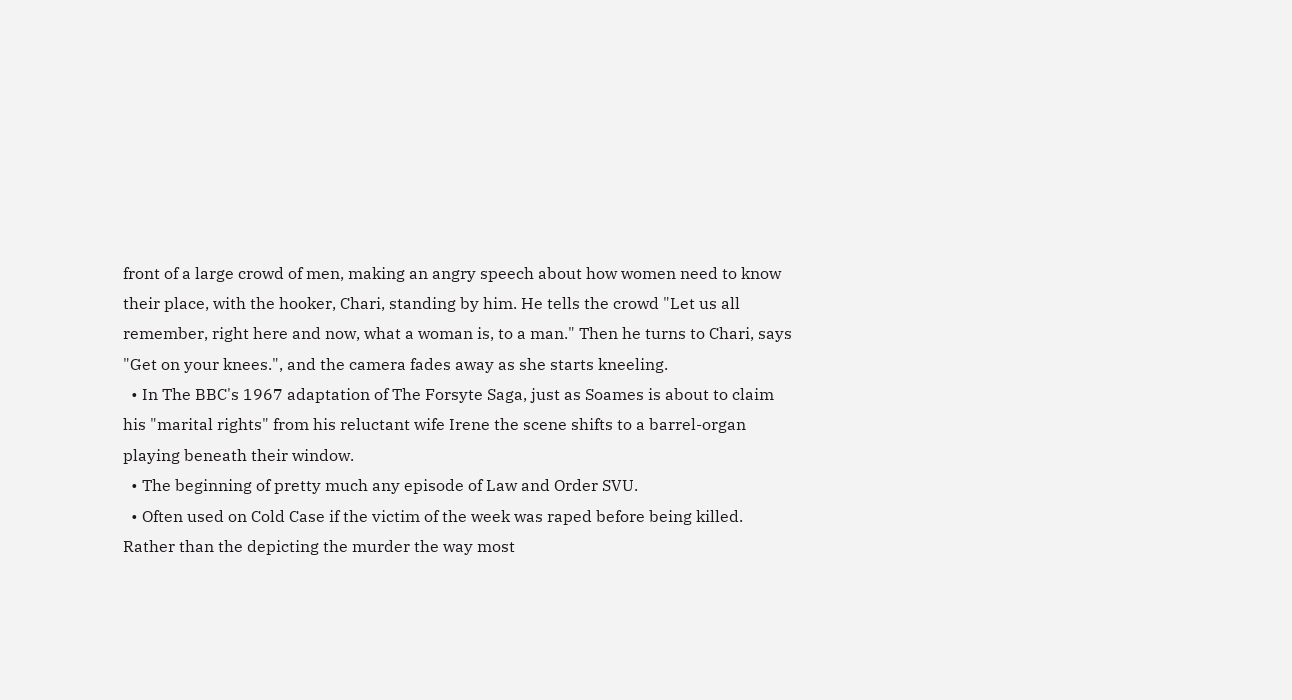front of a large crowd of men, making an angry speech about how women need to know their place, with the hooker, Chari, standing by him. He tells the crowd "Let us all remember, right here and now, what a woman is, to a man." Then he turns to Chari, says "Get on your knees.", and the camera fades away as she starts kneeling.
  • In The BBC's 1967 adaptation of The Forsyte Saga, just as Soames is about to claim his "marital rights" from his reluctant wife Irene the scene shifts to a barrel-organ playing beneath their window.
  • The beginning of pretty much any episode of Law and Order SVU.
  • Often used on Cold Case if the victim of the week was raped before being killed. Rather than the depicting the murder the way most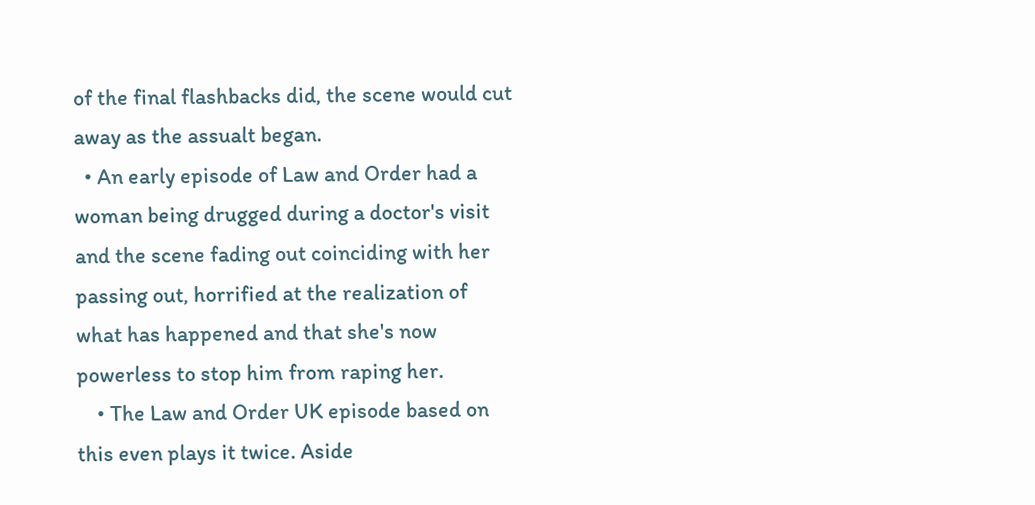of the final flashbacks did, the scene would cut away as the assualt began.
  • An early episode of Law and Order had a woman being drugged during a doctor's visit and the scene fading out coinciding with her passing out, horrified at the realization of what has happened and that she's now powerless to stop him from raping her.
    • The Law and Order UK episode based on this even plays it twice. Aside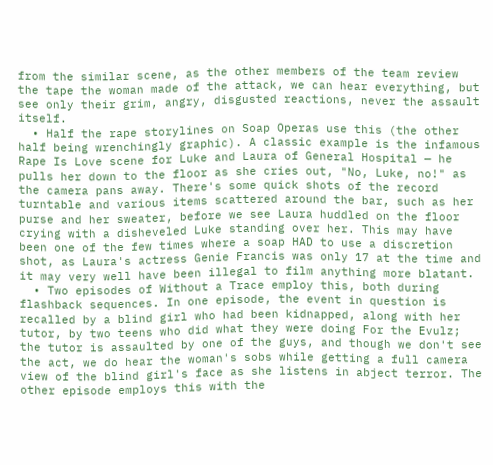from the similar scene, as the other members of the team review the tape the woman made of the attack, we can hear everything, but see only their grim, angry, disgusted reactions, never the assault itself.
  • Half the rape storylines on Soap Operas use this (the other half being wrenchingly graphic). A classic example is the infamous Rape Is Love scene for Luke and Laura of General Hospital — he pulls her down to the floor as she cries out, "No, Luke, no!" as the camera pans away. There's some quick shots of the record turntable and various items scattered around the bar, such as her purse and her sweater, before we see Laura huddled on the floor crying with a disheveled Luke standing over her. This may have been one of the few times where a soap HAD to use a discretion shot, as Laura's actress Genie Francis was only 17 at the time and it may very well have been illegal to film anything more blatant.
  • Two episodes of Without a Trace employ this, both during flashback sequences. In one episode, the event in question is recalled by a blind girl who had been kidnapped, along with her tutor, by two teens who did what they were doing For the Evulz; the tutor is assaulted by one of the guys, and though we don't see the act, we do hear the woman's sobs while getting a full camera view of the blind girl's face as she listens in abject terror. The other episode employs this with the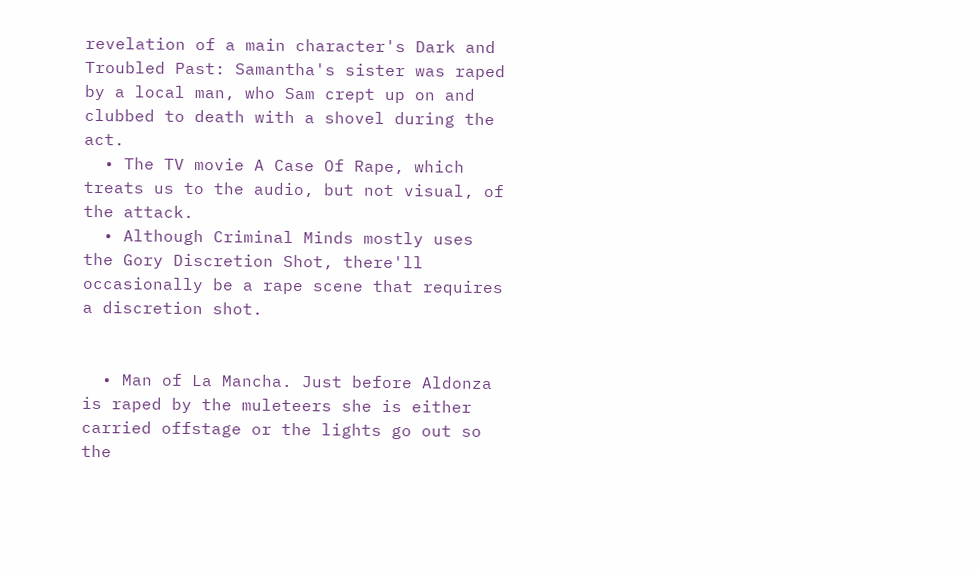revelation of a main character's Dark and Troubled Past: Samantha's sister was raped by a local man, who Sam crept up on and clubbed to death with a shovel during the act.
  • The TV movie A Case Of Rape, which treats us to the audio, but not visual, of the attack.
  • Although Criminal Minds mostly uses the Gory Discretion Shot, there'll occasionally be a rape scene that requires a discretion shot.


  • Man of La Mancha. Just before Aldonza is raped by the muleteers she is either carried offstage or the lights go out so the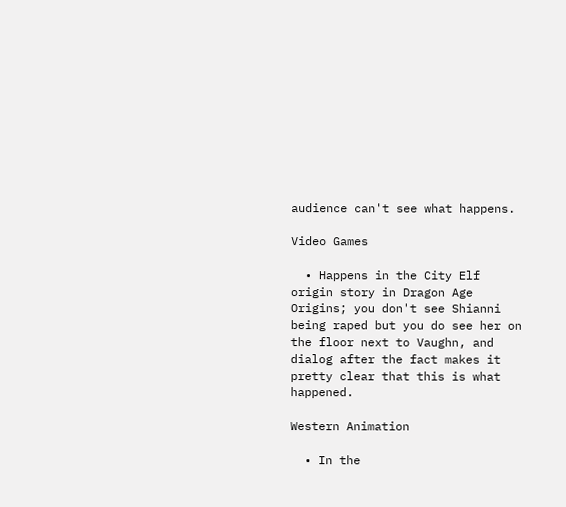audience can't see what happens.

Video Games

  • Happens in the City Elf origin story in Dragon Age Origins; you don't see Shianni being raped but you do see her on the floor next to Vaughn, and dialog after the fact makes it pretty clear that this is what happened.

Western Animation

  • In the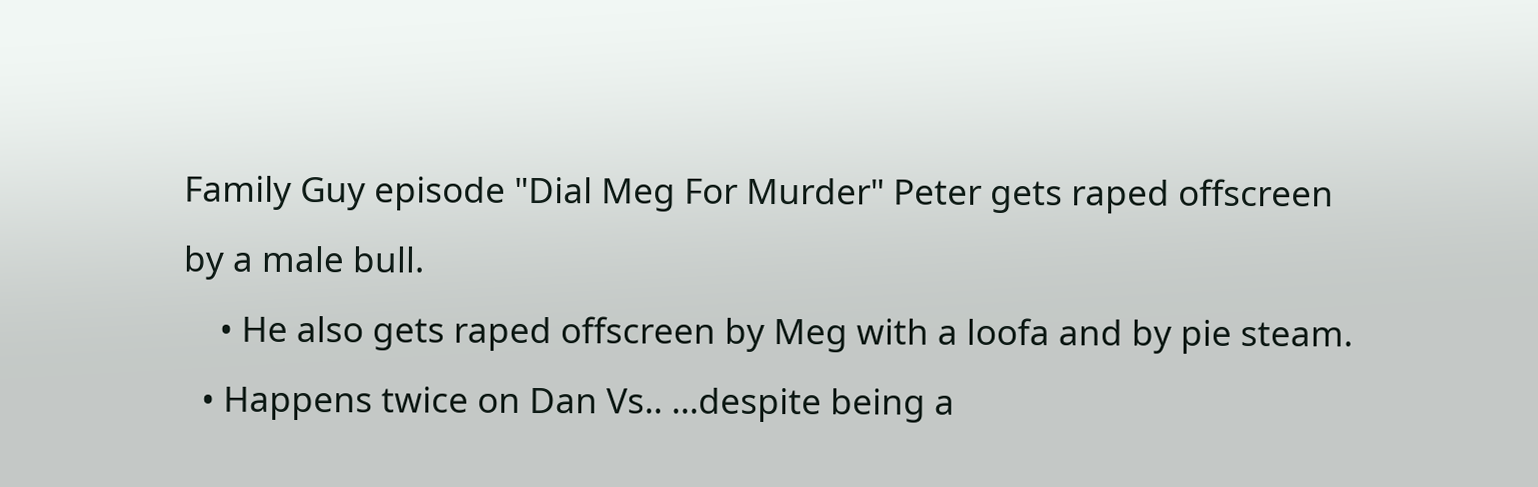Family Guy episode "Dial Meg For Murder" Peter gets raped offscreen by a male bull.
    • He also gets raped offscreen by Meg with a loofa and by pie steam.
  • Happens twice on Dan Vs.. ...despite being a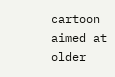cartoon aimed at older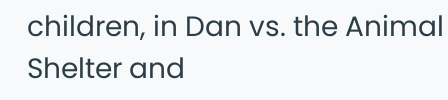children, in Dan vs. the Animal Shelter and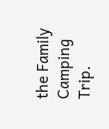the Family Camping Trip.